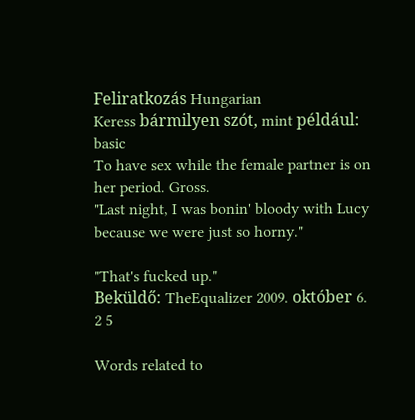Feliratkozás Hungarian
Keress bármilyen szót, mint például: basic
To have sex while the female partner is on her period. Gross.
"Last night, I was bonin' bloody with Lucy because we were just so horny."

"That's fucked up."
Beküldő: TheEqualizer 2009. október 6.
2 5

Words related to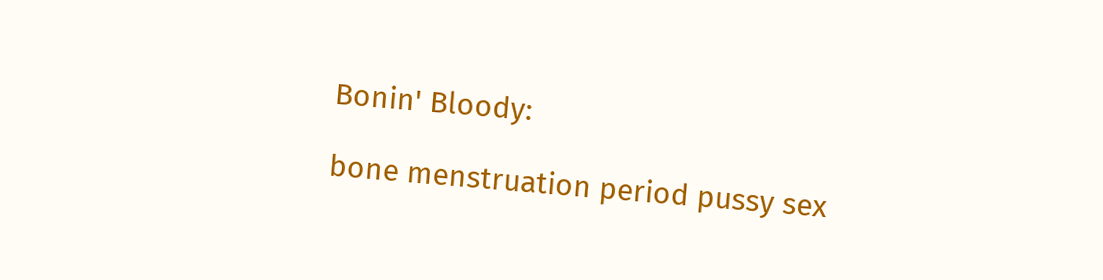Bonin' Bloody:

bone menstruation period pussy sex